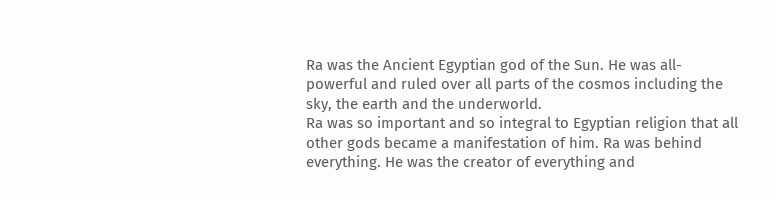Ra was the Ancient Egyptian god of the Sun. He was all-powerful and ruled over all parts of the cosmos including the sky, the earth and the underworld.
Ra was so important and so integral to Egyptian religion that all other gods became a manifestation of him. Ra was behind everything. He was the creator of everything and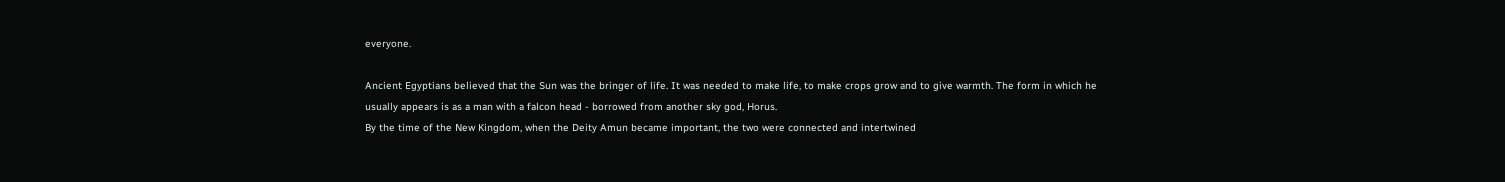everyone.

Ancient Egyptians believed that the Sun was the bringer of life. It was needed to make life, to make crops grow and to give warmth. The form in which he usually appears is as a man with a falcon head - borrowed from another sky god, Horus.
By the time of the New Kingdom, when the Deity Amun became important, the two were connected and intertwined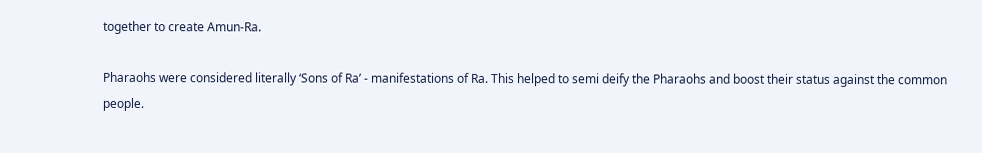together to create Amun-Ra.

Pharaohs were considered literally ‘Sons of Ra’ - manifestations of Ra. This helped to semi deify the Pharaohs and boost their status against the common people.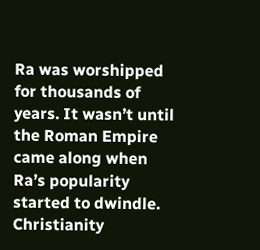Ra was worshipped for thousands of years. It wasn’t until the Roman Empire came along when Ra’s popularity started to dwindle. Christianity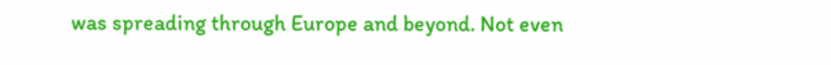was spreading through Europe and beyond. Not even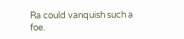Ra could vanquish such a foe.